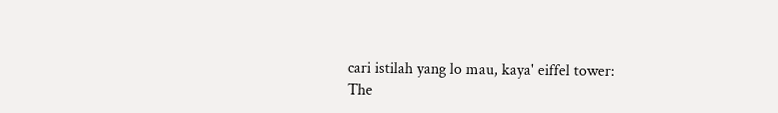cari istilah yang lo mau, kaya' eiffel tower:
The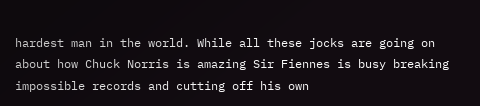hardest man in the world. While all these jocks are going on about how Chuck Norris is amazing Sir Fiennes is busy breaking impossible records and cutting off his own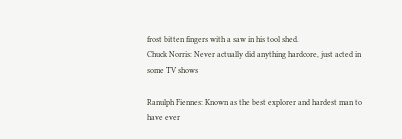frost bitten fingers with a saw in his tool shed.
Chuck Norris: Never actually did anything hardcore, just acted in some TV shows

Ranulph Fiennes: Known as the best explorer and hardest man to have ever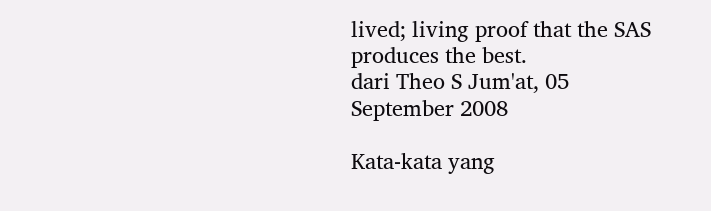lived; living proof that the SAS produces the best.
dari Theo S Jum'at, 05 September 2008

Kata-kata yang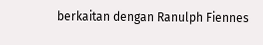berkaitan dengan Ranulph Fiennes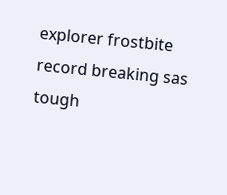explorer frostbite record breaking sas tough